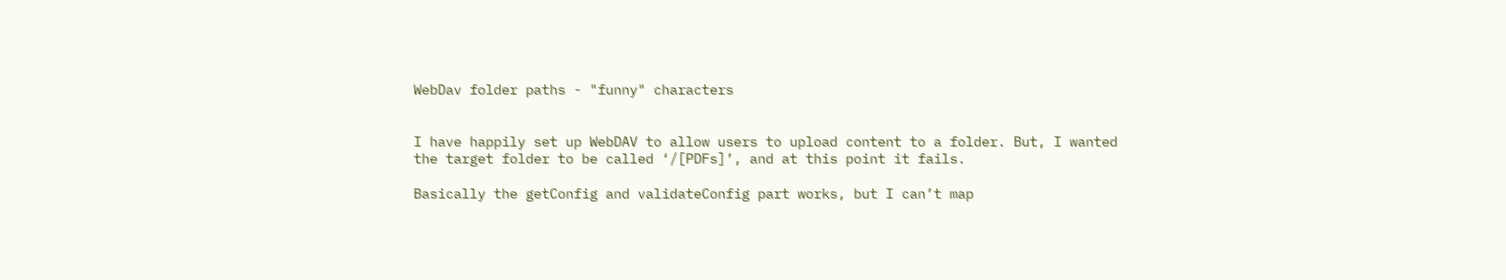WebDav folder paths - "funny" characters


I have happily set up WebDAV to allow users to upload content to a folder. But, I wanted the target folder to be called ‘/[PDFs]’, and at this point it fails.

Basically the getConfig and validateConfig part works, but I can’t map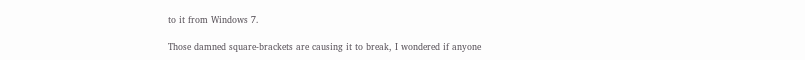to it from Windows 7.

Those damned square-brackets are causing it to break, I wondered if anyone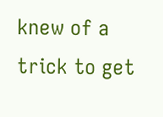knew of a trick to get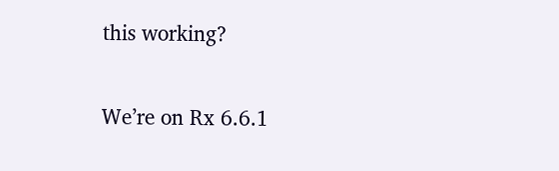this working?

We’re on Rx 6.6.1